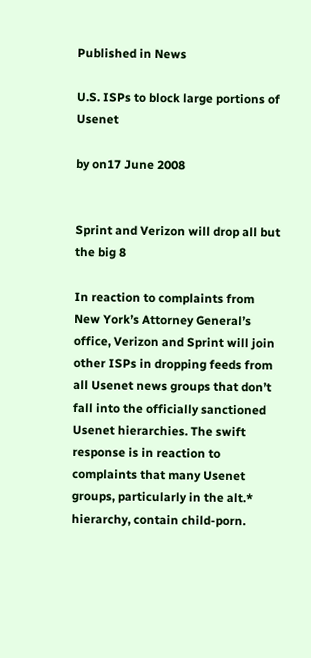Published in News

U.S. ISPs to block large portions of Usenet

by on17 June 2008


Sprint and Verizon will drop all but the big 8

In reaction to complaints from New York’s Attorney General’s office, Verizon and Sprint will join other ISPs in dropping feeds from all Usenet news groups that don’t fall into the officially sanctioned Usenet hierarchies. The swift response is in reaction to complaints that many Usenet groups, particularly in the alt.* hierarchy, contain child-porn.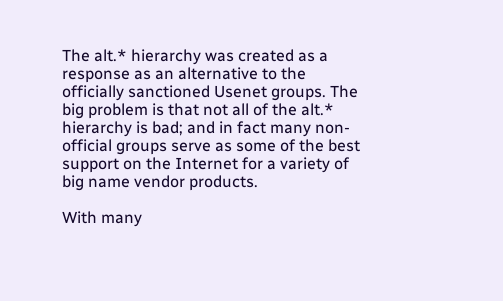The alt.* hierarchy was created as a response as an alternative to the officially sanctioned Usenet groups. The big problem is that not all of the alt.* hierarchy is bad; and in fact many non-official groups serve as some of the best support on the Internet for a variety of big name vendor products.

With many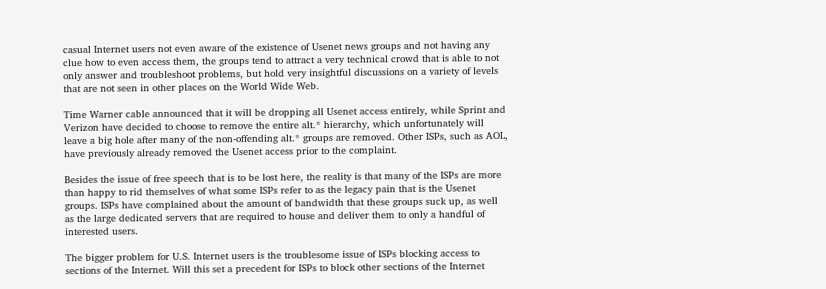casual Internet users not even aware of the existence of Usenet news groups and not having any clue how to even access them, the groups tend to attract a very technical crowd that is able to not only answer and troubleshoot problems, but hold very insightful discussions on a variety of levels that are not seen in other places on the World Wide Web.

Time Warner cable announced that it will be dropping all Usenet access entirely, while Sprint and Verizon have decided to choose to remove the entire alt.* hierarchy, which unfortunately will leave a big hole after many of the non-offending alt.* groups are removed. Other ISPs, such as AOL, have previously already removed the Usenet access prior to the complaint.

Besides the issue of free speech that is to be lost here, the reality is that many of the ISPs are more than happy to rid themselves of what some ISPs refer to as the legacy pain that is the Usenet groups. ISPs have complained about the amount of bandwidth that these groups suck up, as well as the large dedicated servers that are required to house and deliver them to only a handful of interested users.

The bigger problem for U.S. Internet users is the troublesome issue of ISPs blocking access to sections of the Internet. Will this set a precedent for ISPs to block other sections of the Internet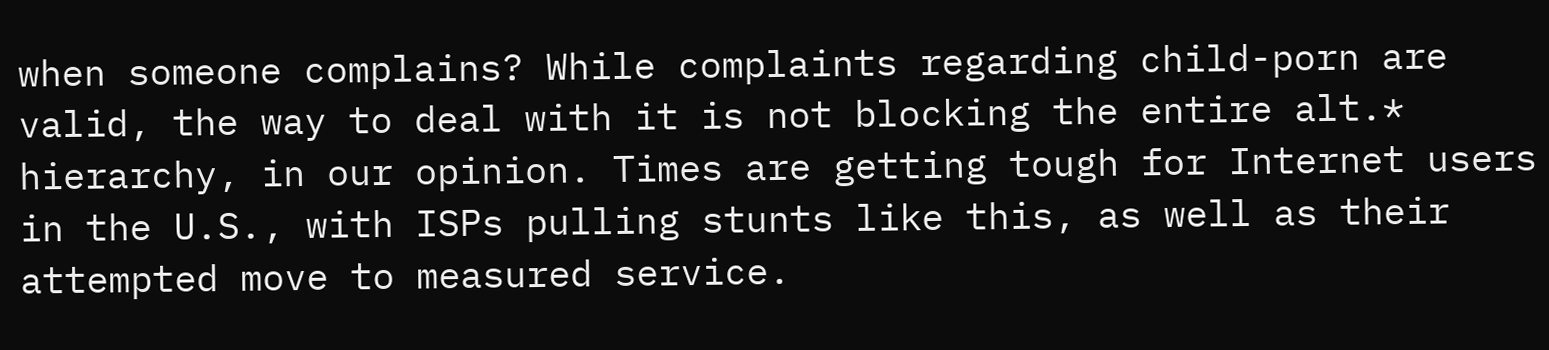when someone complains? While complaints regarding child-porn are valid, the way to deal with it is not blocking the entire alt.* hierarchy, in our opinion. Times are getting tough for Internet users in the U.S., with ISPs pulling stunts like this, as well as their attempted move to measured service.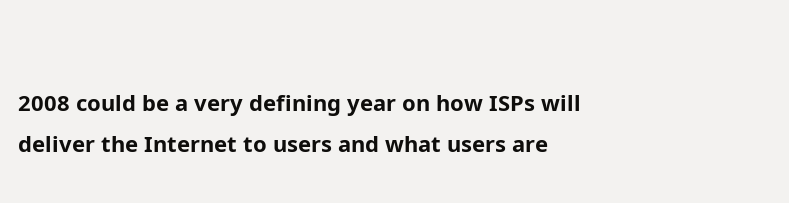2008 could be a very defining year on how ISPs will deliver the Internet to users and what users are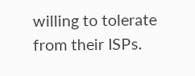willing to tolerate from their ISPs.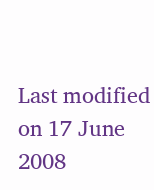Last modified on 17 June 2008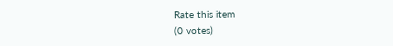Rate this item
(0 votes)